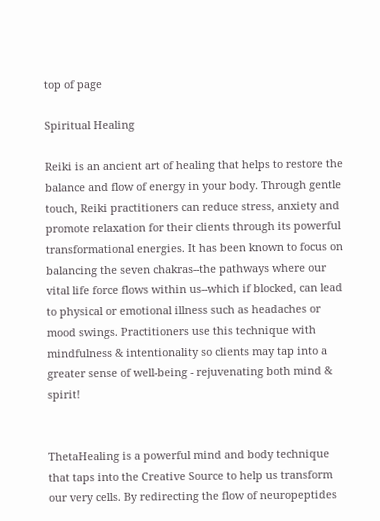top of page

Spiritual Healing

Reiki is an ancient art of healing that helps to restore the balance and flow of energy in your body. Through gentle touch, Reiki practitioners can reduce stress, anxiety and promote relaxation for their clients through its powerful transformational energies. It has been known to focus on balancing the seven chakras--the pathways where our vital life force flows within us--which if blocked, can lead to physical or emotional illness such as headaches or mood swings. Practitioners use this technique with mindfulness & intentionality so clients may tap into a greater sense of well-being - rejuvenating both mind & spirit!


ThetaHealing is a powerful mind and body technique that taps into the Creative Source to help us transform our very cells. By redirecting the flow of neuropeptides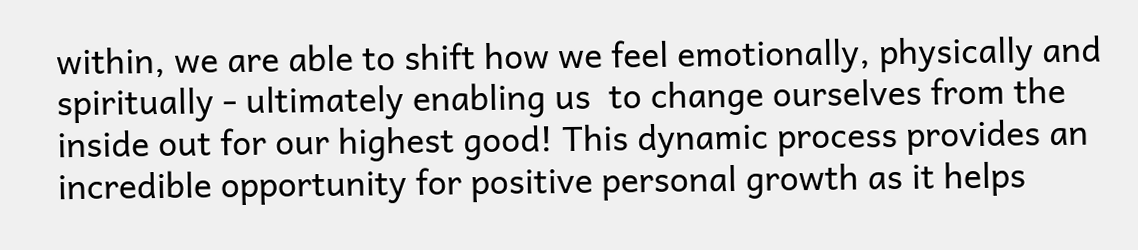within, we are able to shift how we feel emotionally, physically and spiritually - ultimately enabling us  to change ourselves from the inside out for our highest good! This dynamic process provides an incredible opportunity for positive personal growth as it helps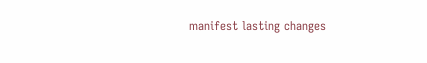manifest lasting changes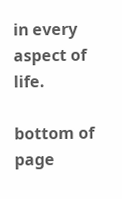in every aspect of life.

bottom of page